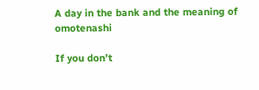A day in the bank and the meaning of omotenashi

If you don’t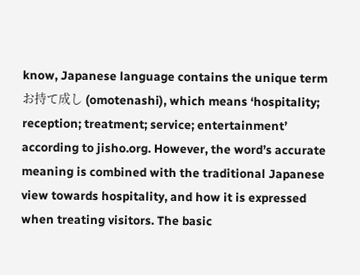know, Japanese language contains the unique term お持て成し (omotenashi), which means ‘hospitality; reception; treatment; service; entertainment’ according to jisho.org. However, the word’s accurate meaning is combined with the traditional Japanese view towards hospitality, and how it is expressed when treating visitors. The basic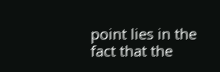point lies in the fact that the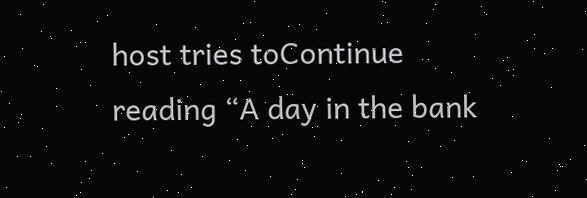host tries toContinue reading “A day in the bank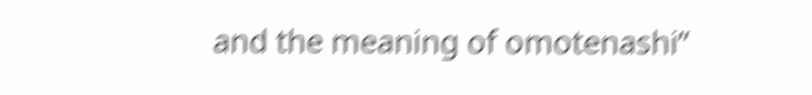and the meaning of omotenashi”